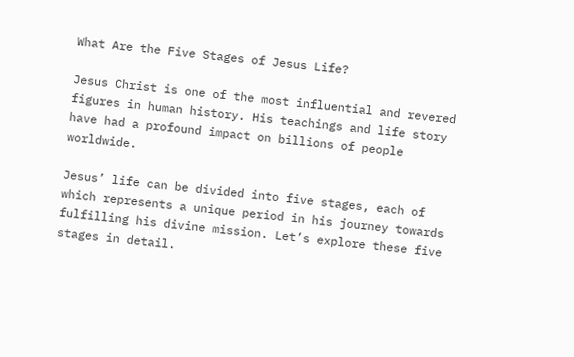What Are the Five Stages of Jesus Life?

Jesus Christ is one of the most influential and revered figures in human history. His teachings and life story have had a profound impact on billions of people worldwide.

Jesus’ life can be divided into five stages, each of which represents a unique period in his journey towards fulfilling his divine mission. Let’s explore these five stages in detail.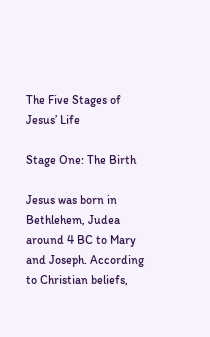The Five Stages of Jesus’ Life

Stage One: The Birth

Jesus was born in Bethlehem, Judea around 4 BC to Mary and Joseph. According to Christian beliefs,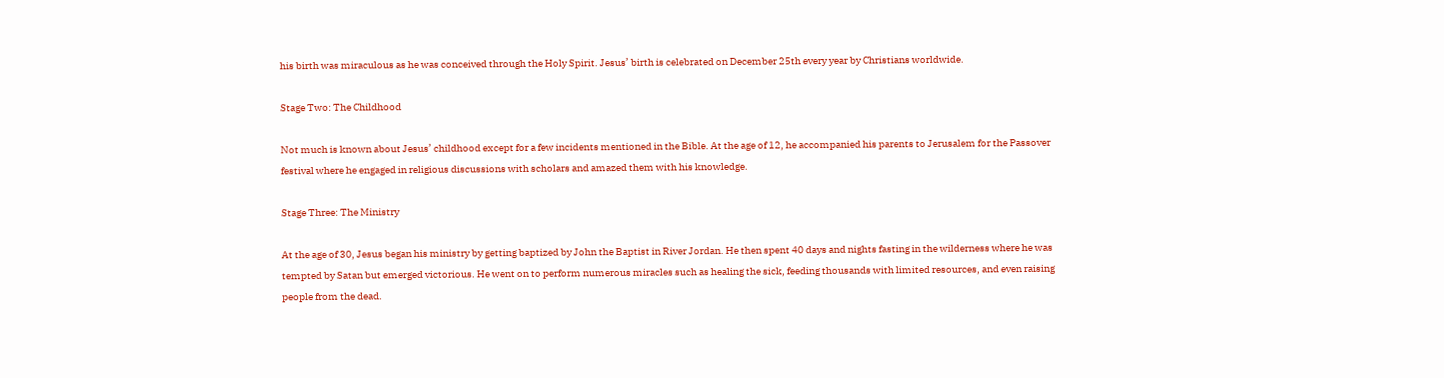his birth was miraculous as he was conceived through the Holy Spirit. Jesus’ birth is celebrated on December 25th every year by Christians worldwide.

Stage Two: The Childhood

Not much is known about Jesus’ childhood except for a few incidents mentioned in the Bible. At the age of 12, he accompanied his parents to Jerusalem for the Passover festival where he engaged in religious discussions with scholars and amazed them with his knowledge.

Stage Three: The Ministry

At the age of 30, Jesus began his ministry by getting baptized by John the Baptist in River Jordan. He then spent 40 days and nights fasting in the wilderness where he was tempted by Satan but emerged victorious. He went on to perform numerous miracles such as healing the sick, feeding thousands with limited resources, and even raising people from the dead.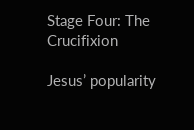Stage Four: The Crucifixion

Jesus’ popularity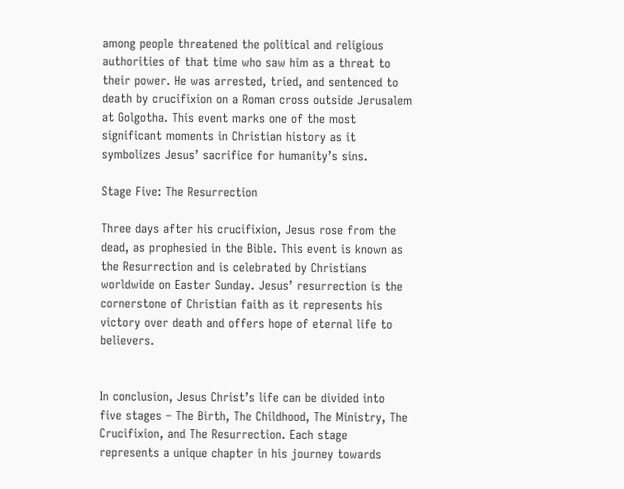among people threatened the political and religious authorities of that time who saw him as a threat to their power. He was arrested, tried, and sentenced to death by crucifixion on a Roman cross outside Jerusalem at Golgotha. This event marks one of the most significant moments in Christian history as it symbolizes Jesus’ sacrifice for humanity’s sins.

Stage Five: The Resurrection

Three days after his crucifixion, Jesus rose from the dead, as prophesied in the Bible. This event is known as the Resurrection and is celebrated by Christians worldwide on Easter Sunday. Jesus’ resurrection is the cornerstone of Christian faith as it represents his victory over death and offers hope of eternal life to believers.


In conclusion, Jesus Christ’s life can be divided into five stages – The Birth, The Childhood, The Ministry, The Crucifixion, and The Resurrection. Each stage represents a unique chapter in his journey towards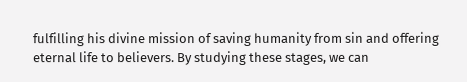fulfilling his divine mission of saving humanity from sin and offering eternal life to believers. By studying these stages, we can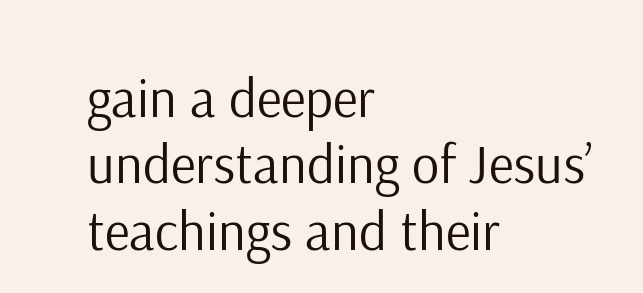gain a deeper understanding of Jesus’ teachings and their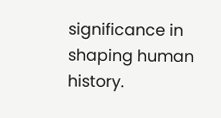significance in shaping human history.